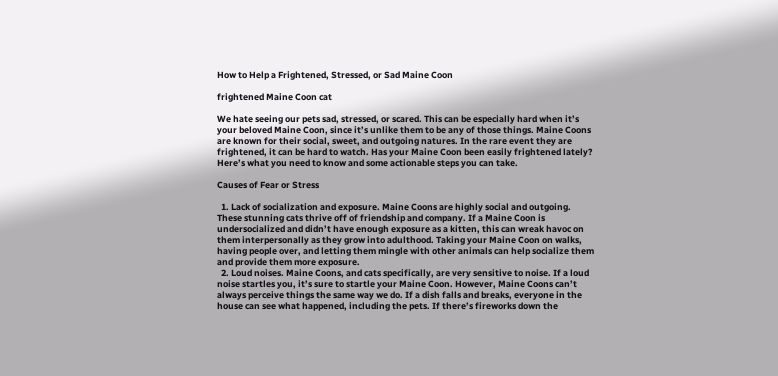How to Help a Frightened, Stressed, or Sad Maine Coon

frightened Maine Coon cat

We hate seeing our pets sad, stressed, or scared. This can be especially hard when it’s your beloved Maine Coon, since it’s unlike them to be any of those things. Maine Coons are known for their social, sweet, and outgoing natures. In the rare event they are frightened, it can be hard to watch. Has your Maine Coon been easily frightened lately? Here’s what you need to know and some actionable steps you can take.

Causes of Fear or Stress

  1. Lack of socialization and exposure. Maine Coons are highly social and outgoing. These stunning cats thrive off of friendship and company. If a Maine Coon is undersocialized and didn’t have enough exposure as a kitten, this can wreak havoc on them interpersonally as they grow into adulthood. Taking your Maine Coon on walks, having people over, and letting them mingle with other animals can help socialize them and provide them more exposure.
  2. Loud noises. Maine Coons, and cats specifically, are very sensitive to noise. If a loud noise startles you, it’s sure to startle your Maine Coon. However, Maine Coons can’t always perceive things the same way we do. If a dish falls and breaks, everyone in the house can see what happened, including the pets. If there’s fireworks down the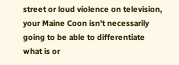street or loud violence on television, your Maine Coon isn’t necessarily going to be able to differentiate what is or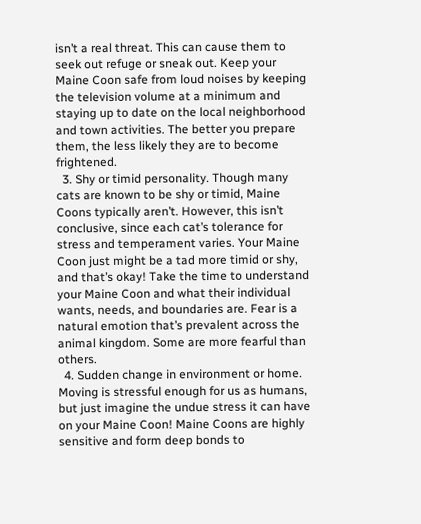isn’t a real threat. This can cause them to seek out refuge or sneak out. Keep your Maine Coon safe from loud noises by keeping the television volume at a minimum and staying up to date on the local neighborhood and town activities. The better you prepare them, the less likely they are to become frightened.
  3. Shy or timid personality. Though many cats are known to be shy or timid, Maine Coons typically aren’t. However, this isn’t conclusive, since each cat’s tolerance for stress and temperament varies. Your Maine Coon just might be a tad more timid or shy, and that’s okay! Take the time to understand your Maine Coon and what their individual wants, needs, and boundaries are. Fear is a natural emotion that’s prevalent across the animal kingdom. Some are more fearful than others.
  4. Sudden change in environment or home. Moving is stressful enough for us as humans, but just imagine the undue stress it can have on your Maine Coon! Maine Coons are highly sensitive and form deep bonds to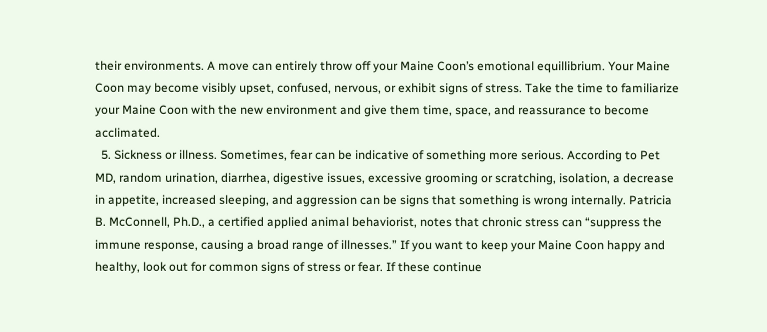their environments. A move can entirely throw off your Maine Coon’s emotional equillibrium. Your Maine Coon may become visibly upset, confused, nervous, or exhibit signs of stress. Take the time to familiarize your Maine Coon with the new environment and give them time, space, and reassurance to become acclimated.
  5. Sickness or illness. Sometimes, fear can be indicative of something more serious. According to Pet MD, random urination, diarrhea, digestive issues, excessive grooming or scratching, isolation, a decrease in appetite, increased sleeping, and aggression can be signs that something is wrong internally. Patricia B. McConnell, Ph.D., a certified applied animal behaviorist, notes that chronic stress can “suppress the immune response, causing a broad range of illnesses.” If you want to keep your Maine Coon happy and healthy, look out for common signs of stress or fear. If these continue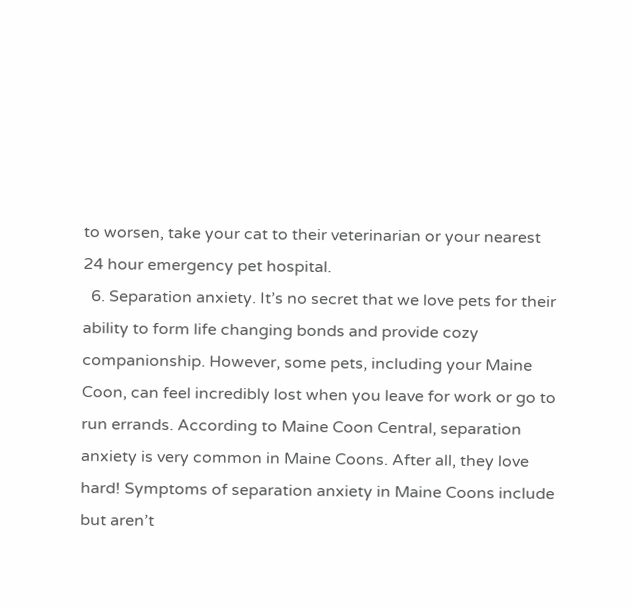to worsen, take your cat to their veterinarian or your nearest 24 hour emergency pet hospital.
  6. Separation anxiety. It’s no secret that we love pets for their ability to form life changing bonds and provide cozy companionship. However, some pets, including your Maine Coon, can feel incredibly lost when you leave for work or go to run errands. According to Maine Coon Central, separation anxiety is very common in Maine Coons. After all, they love hard! Symptoms of separation anxiety in Maine Coons include but aren’t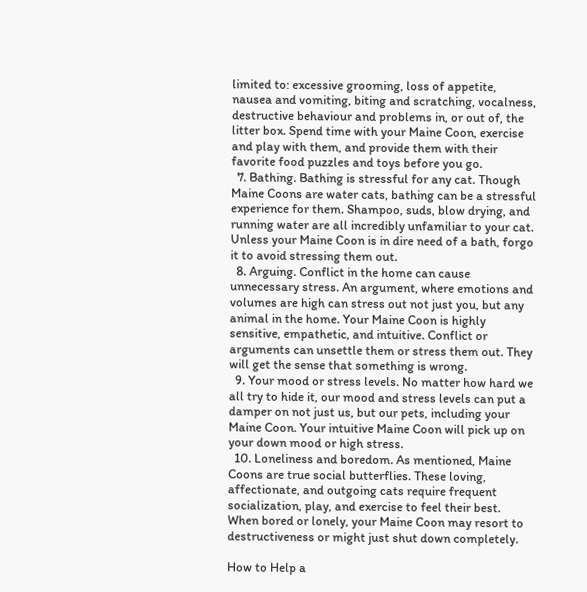limited to: excessive grooming, loss of appetite, nausea and vomiting, biting and scratching, vocalness, destructive behaviour and problems in, or out of, the litter box. Spend time with your Maine Coon, exercise and play with them, and provide them with their favorite food puzzles and toys before you go.
  7. Bathing. Bathing is stressful for any cat. Though Maine Coons are water cats, bathing can be a stressful experience for them. Shampoo, suds, blow drying, and running water are all incredibly unfamiliar to your cat. Unless your Maine Coon is in dire need of a bath, forgo it to avoid stressing them out.
  8. Arguing. Conflict in the home can cause unnecessary stress. An argument, where emotions and volumes are high can stress out not just you, but any animal in the home. Your Maine Coon is highly sensitive, empathetic, and intuitive. Conflict or arguments can unsettle them or stress them out. They will get the sense that something is wrong.
  9. Your mood or stress levels. No matter how hard we all try to hide it, our mood and stress levels can put a damper on not just us, but our pets, including your Maine Coon. Your intuitive Maine Coon will pick up on your down mood or high stress.
  10. Loneliness and boredom. As mentioned, Maine Coons are true social butterflies. These loving, affectionate, and outgoing cats require frequent socialization, play, and exercise to feel their best. When bored or lonely, your Maine Coon may resort to destructiveness or might just shut down completely.

How to Help a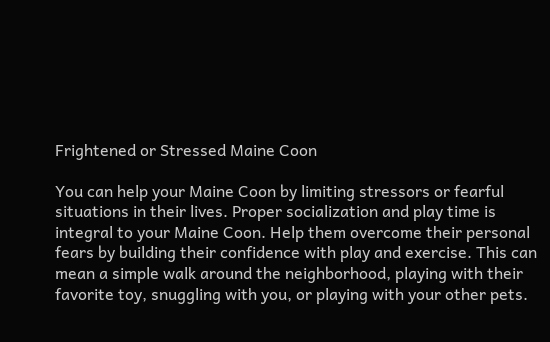Frightened or Stressed Maine Coon

You can help your Maine Coon by limiting stressors or fearful situations in their lives. Proper socialization and play time is integral to your Maine Coon. Help them overcome their personal fears by building their confidence with play and exercise. This can mean a simple walk around the neighborhood, playing with their favorite toy, snuggling with you, or playing with your other pets.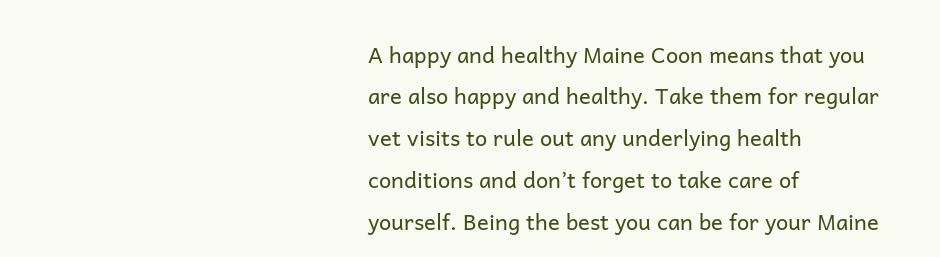A happy and healthy Maine Coon means that you are also happy and healthy. Take them for regular vet visits to rule out any underlying health conditions and don’t forget to take care of yourself. Being the best you can be for your Maine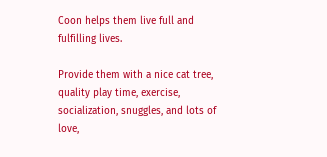Coon helps them live full and fulfilling lives.

Provide them with a nice cat tree, quality play time, exercise, socialization, snuggles, and lots of love,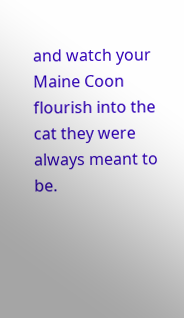and watch your Maine Coon flourish into the cat they were always meant to be.